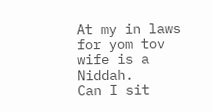At my in laws for yom tov wife is a Niddah.
Can I sit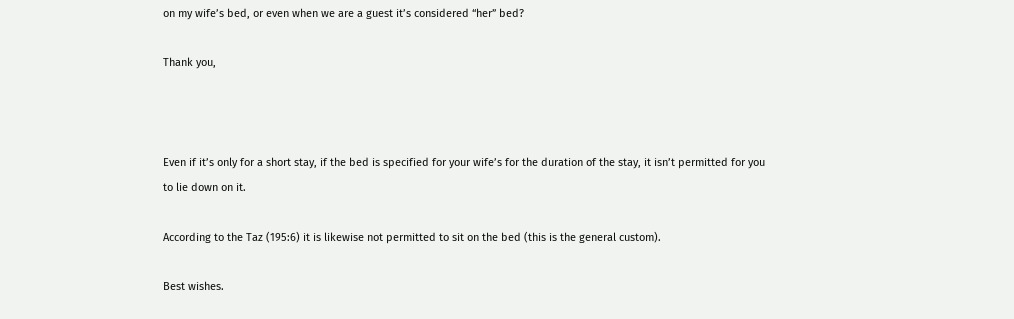on my wife’s bed, or even when we are a guest it’s considered “her” bed?

Thank you,



Even if it’s only for a short stay, if the bed is specified for your wife’s for the duration of the stay, it isn’t permitted for you to lie down on it.

According to the Taz (195:6) it is likewise not permitted to sit on the bed (this is the general custom).

Best wishes.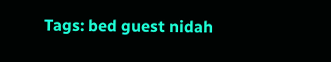Tags: bed guest nidah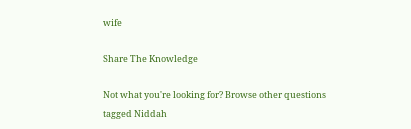wife

Share The Knowledge

Not what you're looking for? Browse other questions tagged Niddah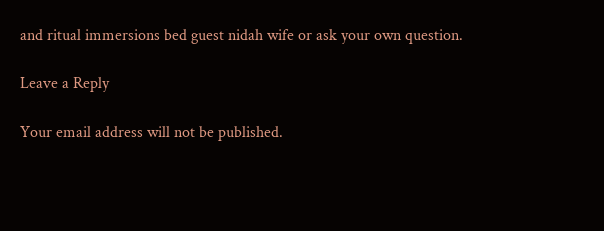and ritual immersions bed guest nidah wife or ask your own question.

Leave a Reply

Your email address will not be published.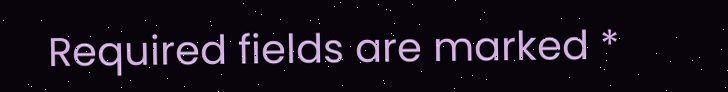Required fields are marked *